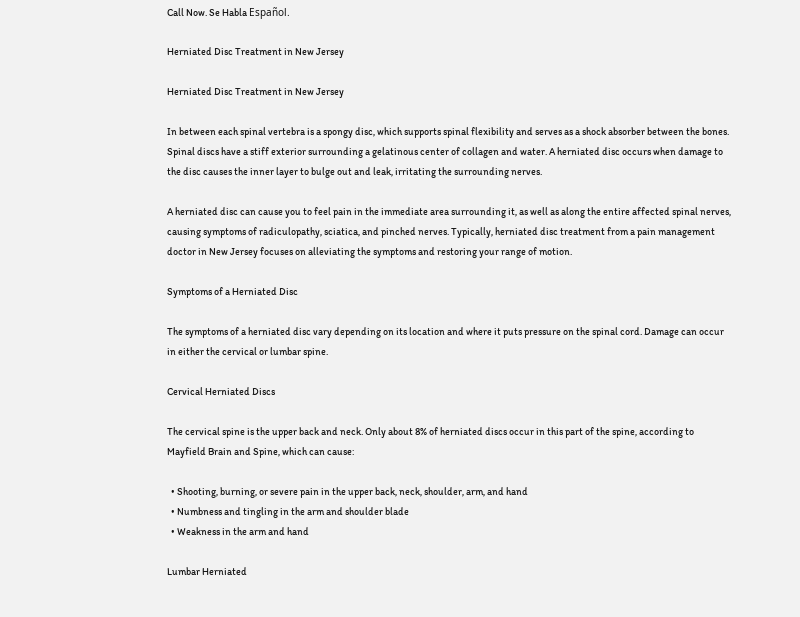Call Now. Se Habla Español.

Herniated Disc Treatment in New Jersey

Herniated Disc Treatment in New Jersey

In between each spinal vertebra is a spongy disc, which supports spinal flexibility and serves as a shock absorber between the bones. Spinal discs have a stiff exterior surrounding a gelatinous center of collagen and water. A herniated disc occurs when damage to the disc causes the inner layer to bulge out and leak, irritating the surrounding nerves.

A herniated disc can cause you to feel pain in the immediate area surrounding it, as well as along the entire affected spinal nerves, causing symptoms of radiculopathy, sciatica, and pinched nerves. Typically, herniated disc treatment from a pain management doctor in New Jersey focuses on alleviating the symptoms and restoring your range of motion.

Symptoms of a Herniated Disc

The symptoms of a herniated disc vary depending on its location and where it puts pressure on the spinal cord. Damage can occur in either the cervical or lumbar spine.

Cervical Herniated Discs

The cervical spine is the upper back and neck. Only about 8% of herniated discs occur in this part of the spine, according to Mayfield Brain and Spine, which can cause:

  • Shooting, burning, or severe pain in the upper back, neck, shoulder, arm, and hand
  • Numbness and tingling in the arm and shoulder blade
  • Weakness in the arm and hand

Lumbar Herniated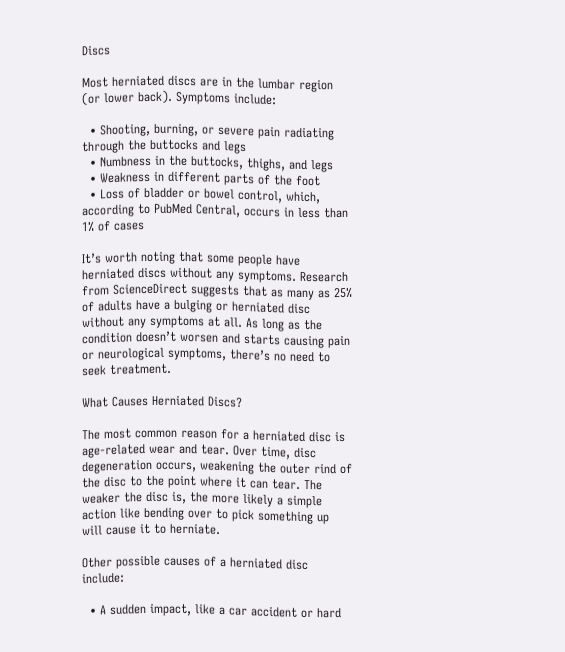Discs

Most herniated discs are in the lumbar region (or lower back). Symptoms include:

  • Shooting, burning, or severe pain radiating through the buttocks and legs
  • Numbness in the buttocks, thighs, and legs
  • Weakness in different parts of the foot
  • Loss of bladder or bowel control, which, according to PubMed Central, occurs in less than 1% of cases

It’s worth noting that some people have herniated discs without any symptoms. Research from ScienceDirect suggests that as many as 25% of adults have a bulging or herniated disc without any symptoms at all. As long as the condition doesn’t worsen and starts causing pain or neurological symptoms, there’s no need to seek treatment.

What Causes Herniated Discs?

The most common reason for a herniated disc is age-related wear and tear. Over time, disc degeneration occurs, weakening the outer rind of the disc to the point where it can tear. The weaker the disc is, the more likely a simple action like bending over to pick something up will cause it to herniate.

Other possible causes of a herniated disc include:

  • A sudden impact, like a car accident or hard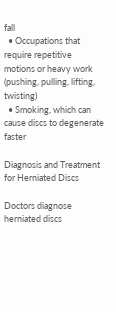fall
  • Occupations that require repetitive motions or heavy work (pushing, pulling, lifting, twisting)
  • Smoking, which can cause discs to degenerate faster

Diagnosis and Treatment for Herniated Discs

Doctors diagnose herniated discs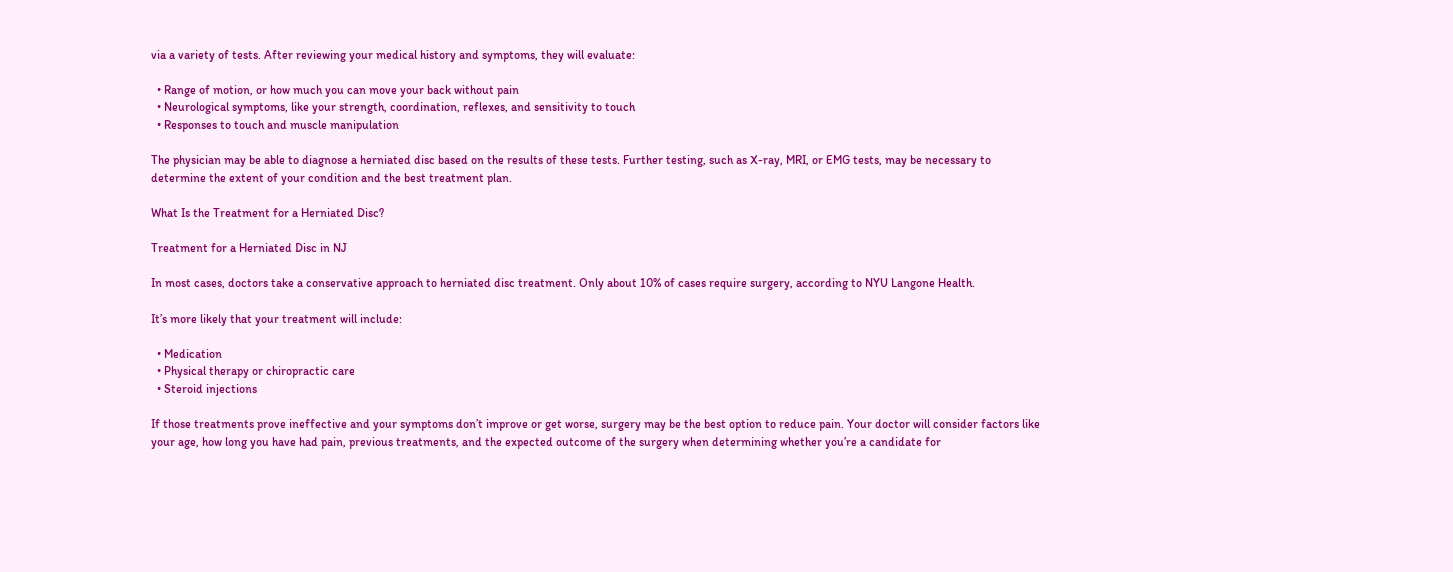via a variety of tests. After reviewing your medical history and symptoms, they will evaluate:

  • Range of motion, or how much you can move your back without pain
  • Neurological symptoms, like your strength, coordination, reflexes, and sensitivity to touch
  • Responses to touch and muscle manipulation

The physician may be able to diagnose a herniated disc based on the results of these tests. Further testing, such as X-ray, MRI, or EMG tests, may be necessary to determine the extent of your condition and the best treatment plan.

What Is the Treatment for a Herniated Disc?

Treatment for a Herniated Disc in NJ

In most cases, doctors take a conservative approach to herniated disc treatment. Only about 10% of cases require surgery, according to NYU Langone Health.

It’s more likely that your treatment will include:

  • Medication
  • Physical therapy or chiropractic care
  • Steroid injections

If those treatments prove ineffective and your symptoms don’t improve or get worse, surgery may be the best option to reduce pain. Your doctor will consider factors like your age, how long you have had pain, previous treatments, and the expected outcome of the surgery when determining whether you’re a candidate for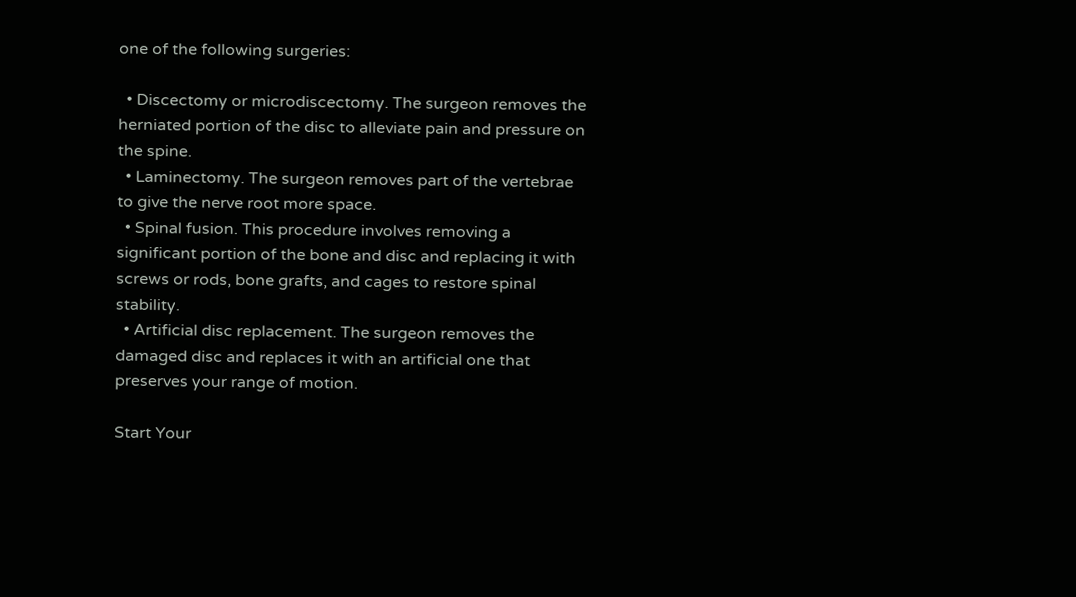one of the following surgeries:

  • Discectomy or microdiscectomy. The surgeon removes the herniated portion of the disc to alleviate pain and pressure on the spine.
  • Laminectomy. The surgeon removes part of the vertebrae to give the nerve root more space.
  • Spinal fusion. This procedure involves removing a significant portion of the bone and disc and replacing it with screws or rods, bone grafts, and cages to restore spinal stability.
  • Artificial disc replacement. The surgeon removes the damaged disc and replaces it with an artificial one that preserves your range of motion.

Start Your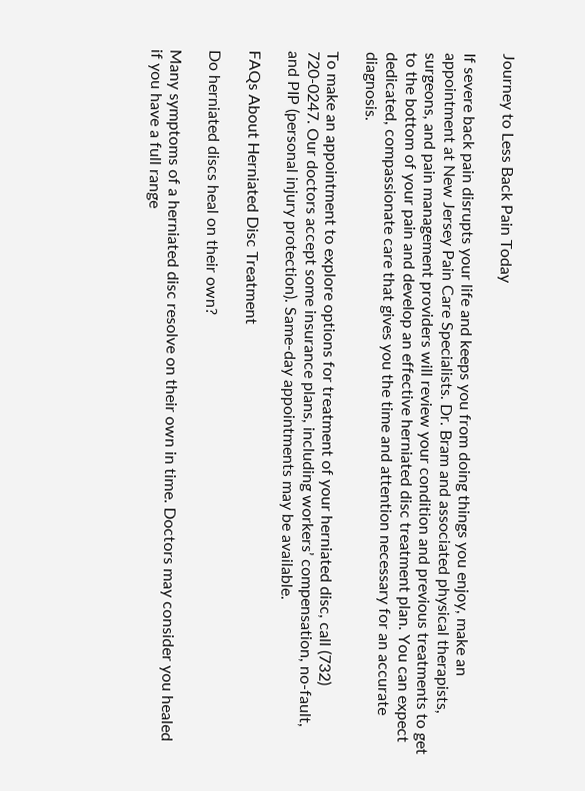Journey to Less Back Pain Today

If severe back pain disrupts your life and keeps you from doing things you enjoy, make an appointment at New Jersey Pain Care Specialists. Dr. Bram and associated physical therapists, surgeons, and pain management providers will review your condition and previous treatments to get to the bottom of your pain and develop an effective herniated disc treatment plan. You can expect dedicated, compassionate care that gives you the time and attention necessary for an accurate diagnosis.

To make an appointment to explore options for treatment of your herniated disc, call (732) 720-0247. Our doctors accept some insurance plans, including workers’ compensation, no-fault, and PIP (personal injury protection). Same-day appointments may be available.

FAQs About Herniated Disc Treatment

Do herniated discs heal on their own?

Many symptoms of a herniated disc resolve on their own in time. Doctors may consider you healed if you have a full range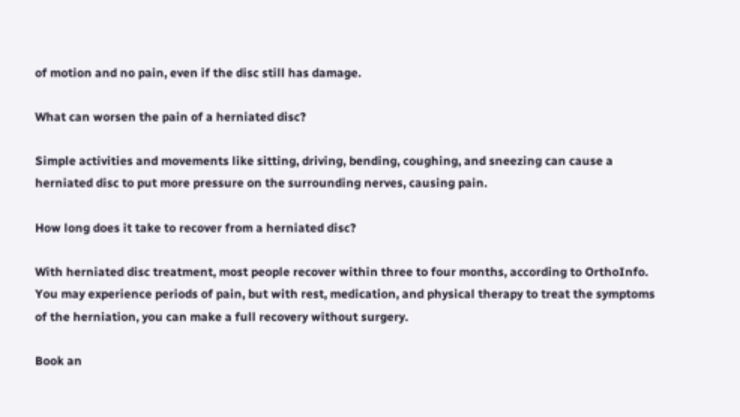of motion and no pain, even if the disc still has damage.

What can worsen the pain of a herniated disc?

Simple activities and movements like sitting, driving, bending, coughing, and sneezing can cause a herniated disc to put more pressure on the surrounding nerves, causing pain.

How long does it take to recover from a herniated disc?

With herniated disc treatment, most people recover within three to four months, according to OrthoInfo. You may experience periods of pain, but with rest, medication, and physical therapy to treat the symptoms of the herniation, you can make a full recovery without surgery.

Book an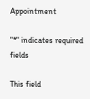Appointment

"*" indicates required fields

This field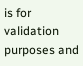is for validation purposes and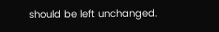should be left unchanged.